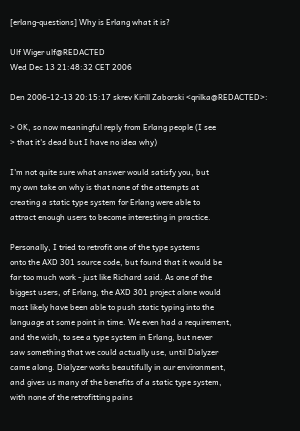[erlang-questions] Why is Erlang what it is?

Ulf Wiger ulf@REDACTED
Wed Dec 13 21:48:32 CET 2006

Den 2006-12-13 20:15:17 skrev Kirill Zaborski <qrilka@REDACTED>:

> OK, so now meaningful reply from Erlang people (I see
> that it's dead but I have no idea why)

I'm not quite sure what answer would satisfy you, but
my own take on why is that none of the attempts at
creating a static type system for Erlang were able to
attract enough users to become interesting in practice.

Personally, I tried to retrofit one of the type systems
onto the AXD 301 source code, but found that it would be
far too much work - just like Richard said. As one of the
biggest users, of Erlang, the AXD 301 project alone would
most likely have been able to push static typing into the
language at some point in time. We even had a requirement,
and the wish, to see a type system in Erlang, but never
saw something that we could actually use, until Dialyzer
came along. Dialyzer works beautifully in our environment,
and gives us many of the benefits of a static type system,
with none of the retrofitting pains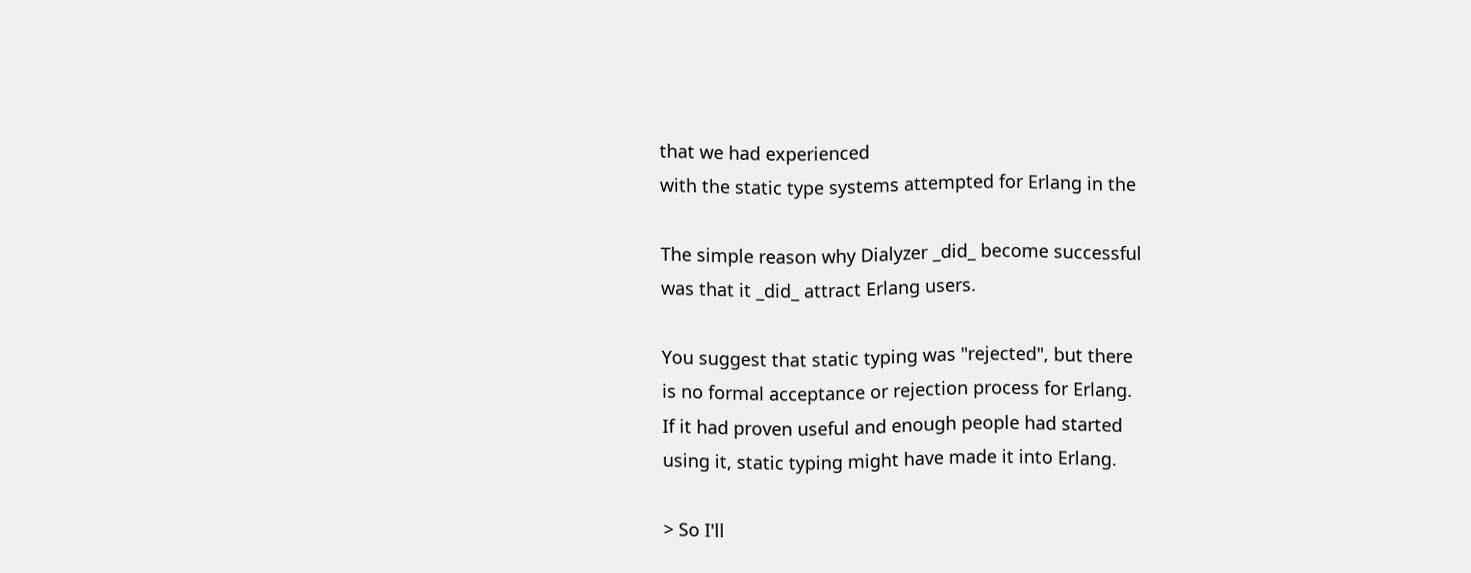that we had experienced
with the static type systems attempted for Erlang in the

The simple reason why Dialyzer _did_ become successful
was that it _did_ attract Erlang users.

You suggest that static typing was "rejected", but there
is no formal acceptance or rejection process for Erlang.
If it had proven useful and enough people had started
using it, static typing might have made it into Erlang.

> So I'll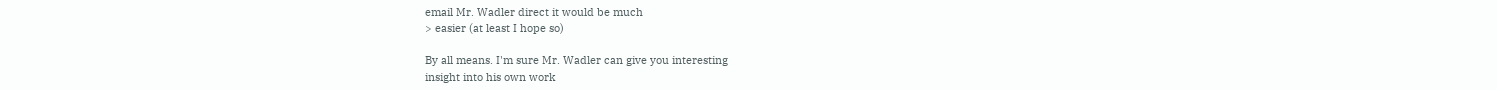email Mr. Wadler direct it would be much
> easier (at least I hope so)

By all means. I'm sure Mr. Wadler can give you interesting
insight into his own work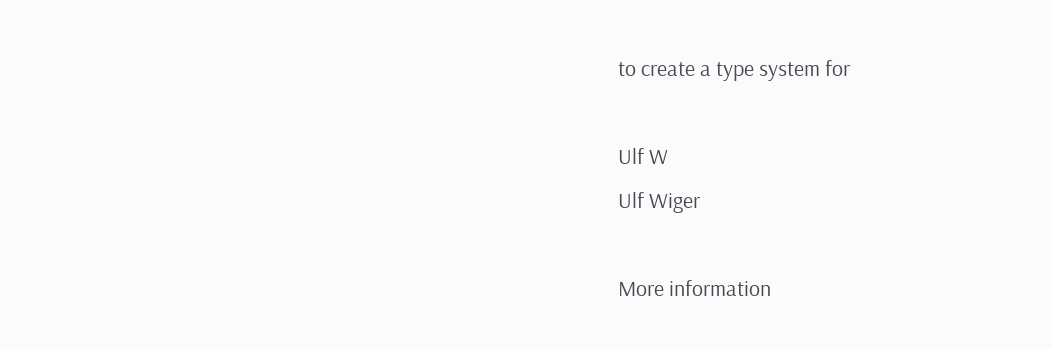to create a type system for

Ulf W
Ulf Wiger

More information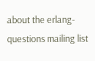about the erlang-questions mailing list